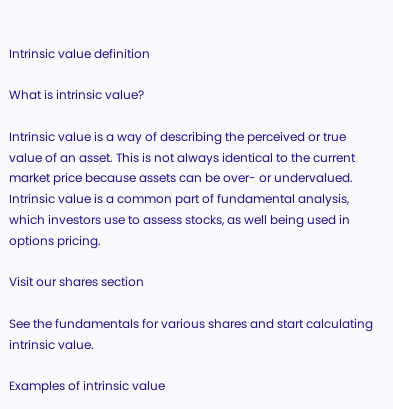Intrinsic value definition

What is intrinsic value?

Intrinsic value is a way of describing the perceived or true value of an asset. This is not always identical to the current market price because assets can be over- or undervalued. Intrinsic value is a common part of fundamental analysis, which investors use to assess stocks, as well being used in options pricing.

Visit our shares section

See the fundamentals for various shares and start calculating intrinsic value.

Examples of intrinsic value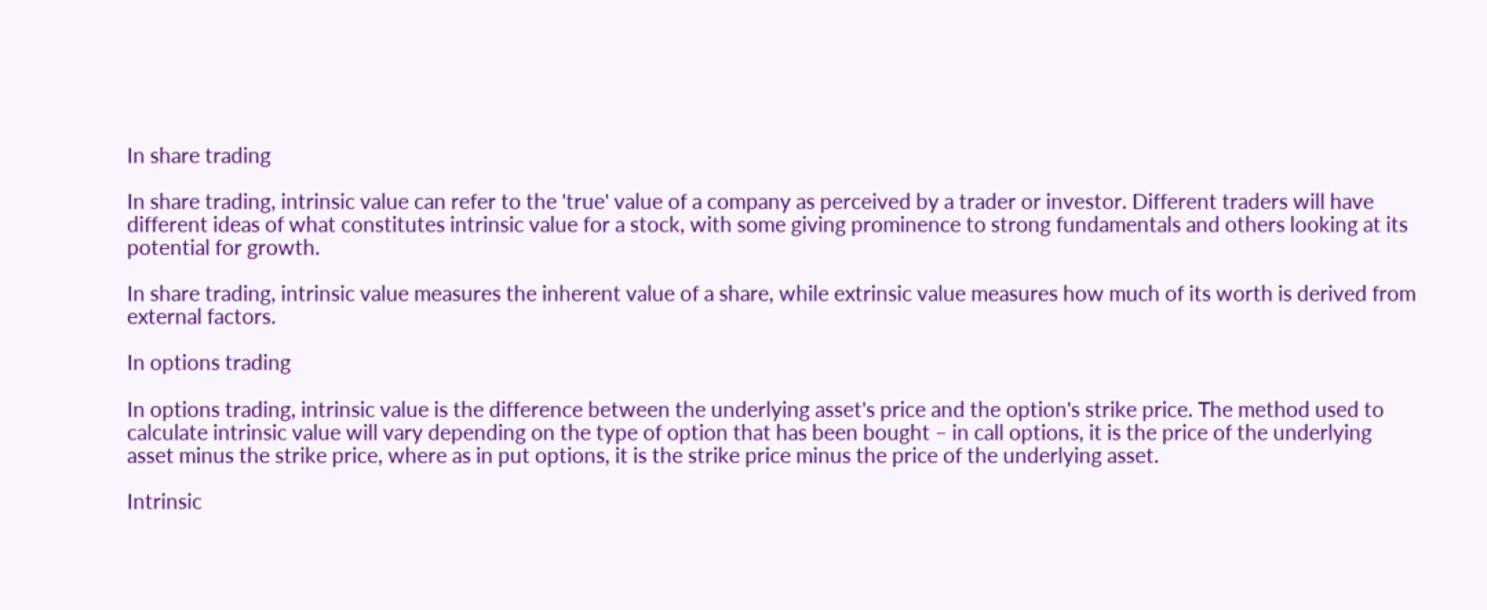In share trading

In share trading, intrinsic value can refer to the 'true' value of a company as perceived by a trader or investor. Different traders will have different ideas of what constitutes intrinsic value for a stock, with some giving prominence to strong fundamentals and others looking at its potential for growth.

In share trading, intrinsic value measures the inherent value of a share, while extrinsic value measures how much of its worth is derived from external factors.

In options trading

In options trading, intrinsic value is the difference between the underlying asset's price and the option's strike price. The method used to calculate intrinsic value will vary depending on the type of option that has been bought – in call options, it is the price of the underlying asset minus the strike price, where as in put options, it is the strike price minus the price of the underlying asset.

Intrinsic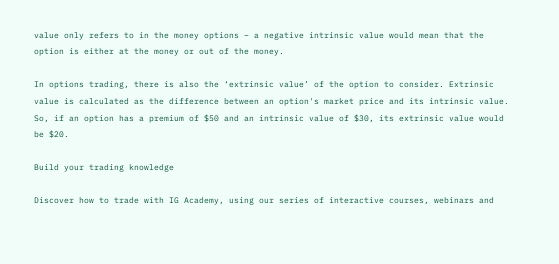value only refers to in the money options – a negative intrinsic value would mean that the option is either at the money or out of the money.

In options trading, there is also the ‘extrinsic value’ of the option to consider. Extrinsic value is calculated as the difference between an option's market price and its intrinsic value. So, if an option has a premium of $50 and an intrinsic value of $30, its extrinsic value would be $20.

Build your trading knowledge

Discover how to trade with IG Academy, using our series of interactive courses, webinars and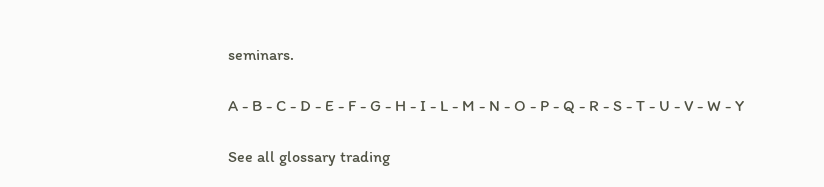seminars.

A - B - C - D - E - F - G - H - I - L - M - N - O - P - Q - R - S - T - U - V - W - Y

See all glossary trading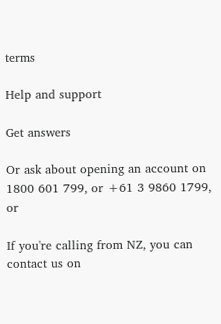terms

Help and support

Get answers

Or ask about opening an account on 1800 601 799, or +61 3 9860 1799, or

If you're calling from NZ, you can contact us on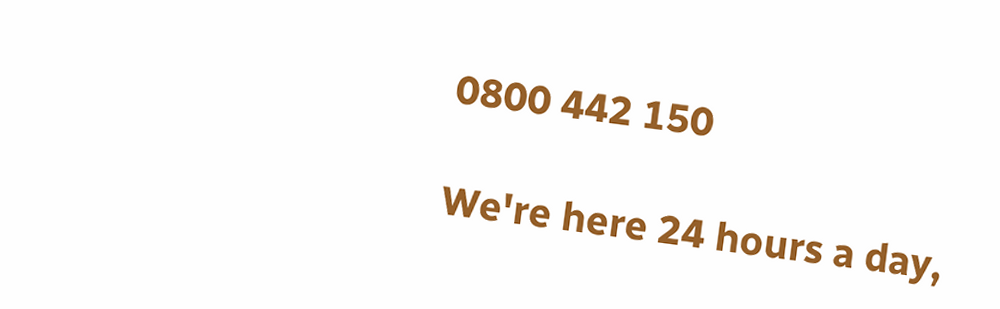0800 442 150

We're here 24 hours a day,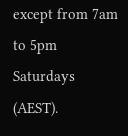except from 7am to 5pm Saturdays (AEST).